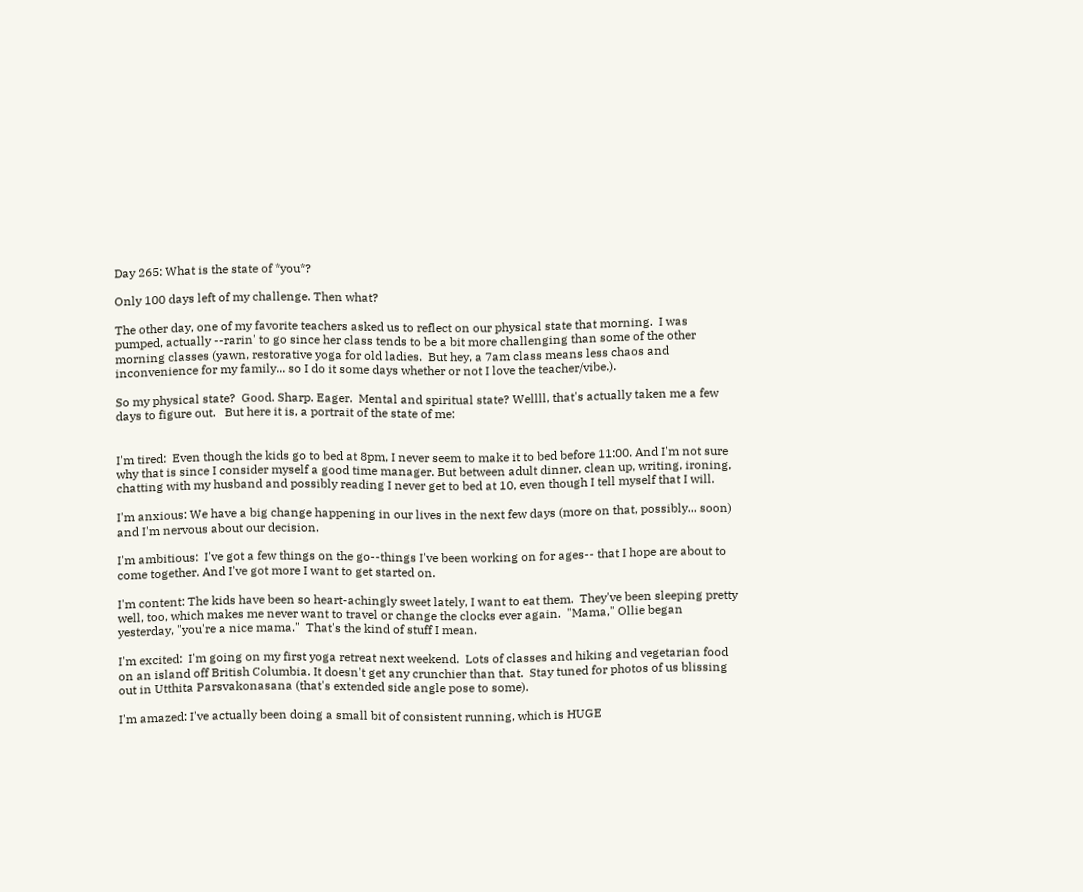Day 265: What is the state of *you*?

Only 100 days left of my challenge. Then what?

The other day, one of my favorite teachers asked us to reflect on our physical state that morning.  I was pumped, actually --rarin' to go since her class tends to be a bit more challenging than some of the other morning classes (yawn, restorative yoga for old ladies.  But hey, a 7am class means less chaos and inconvenience for my family... so I do it some days whether or not I love the teacher/vibe.).

So my physical state?  Good. Sharp. Eager.  Mental and spiritual state? Wellll, that's actually taken me a few days to figure out.   But here it is, a portrait of the state of me:


I'm tired:  Even though the kids go to bed at 8pm, I never seem to make it to bed before 11:00. And I'm not sure why that is since I consider myself a good time manager. But between adult dinner, clean up, writing, ironing, chatting with my husband and possibly reading I never get to bed at 10, even though I tell myself that I will.

I'm anxious: We have a big change happening in our lives in the next few days (more on that, possibly... soon) and I'm nervous about our decision.

I'm ambitious:  I've got a few things on the go--things I've been working on for ages-- that I hope are about to come together. And I've got more I want to get started on.

I'm content: The kids have been so heart-achingly sweet lately, I want to eat them.  They've been sleeping pretty well, too, which makes me never want to travel or change the clocks ever again.  "Mama," Ollie began yesterday, "you're a nice mama."  That's the kind of stuff I mean.

I'm excited:  I'm going on my first yoga retreat next weekend.  Lots of classes and hiking and vegetarian food on an island off British Columbia. It doesn't get any crunchier than that.  Stay tuned for photos of us blissing out in Utthita Parsvakonasana (that's extended side angle pose to some).

I'm amazed: I've actually been doing a small bit of consistent running, which is HUGE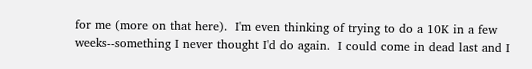for me (more on that here).  I'm even thinking of trying to do a 10K in a few weeks--something I never thought I'd do again.  I could come in dead last and I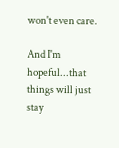won't even care.

And I'm hopeful...that things will just stay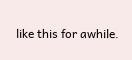like this for awhile.